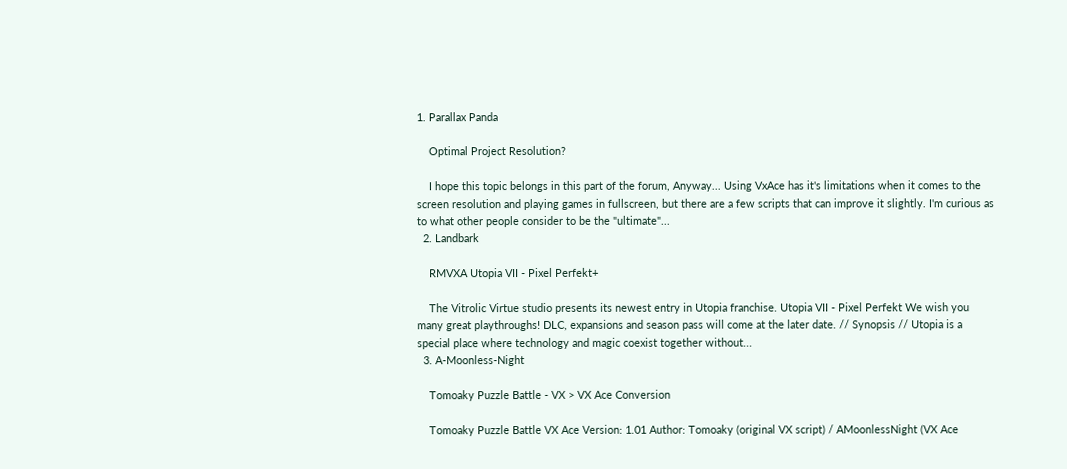1. Parallax Panda

    Optimal Project Resolution?

    I hope this topic belongs in this part of the forum, Anyway... Using VxAce has it's limitations when it comes to the screen resolution and playing games in fullscreen, but there are a few scripts that can improve it slightly. I'm curious as to what other people consider to be the "ultimate"...
  2. Landbark

    RMVXA Utopia VII - Pixel Perfekt+

    The Vitrolic Virtue studio presents its newest entry in Utopia franchise. Utopia VII - Pixel Perfekt We wish you many great playthroughs! DLC, expansions and season pass will come at the later date. // Synopsis // Utopia is a special place where technology and magic coexist together without...
  3. A-Moonless-Night

    Tomoaky Puzzle Battle - VX > VX Ace Conversion

    Tomoaky Puzzle Battle VX Ace Version: 1.01 Author: Tomoaky (original VX script) / AMoonlessNight (VX Ace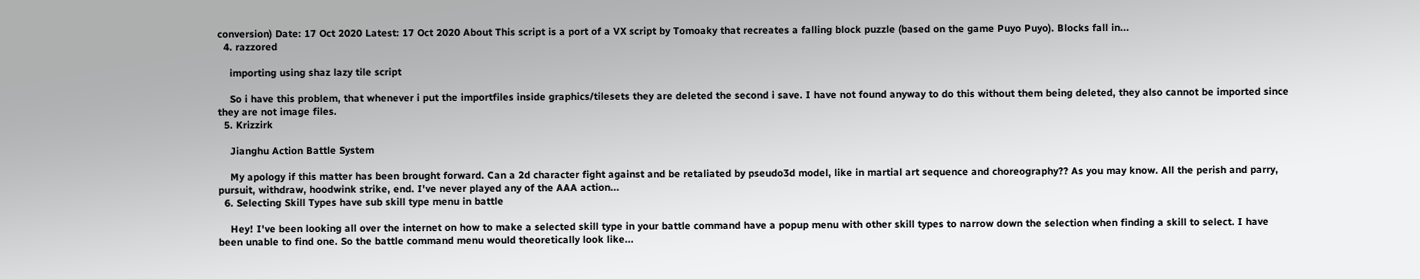conversion) Date: 17 Oct 2020 Latest: 17 Oct 2020 About This script is a port of a VX script by Tomoaky that recreates a falling block puzzle (based on the game Puyo Puyo). Blocks fall in...
  4. razzored

    importing using shaz lazy tile script

    So i have this problem, that whenever i put the importfiles inside graphics/tilesets they are deleted the second i save. I have not found anyway to do this without them being deleted, they also cannot be imported since they are not image files.
  5. Krizzirk

    Jianghu Action Battle System

    My apology if this matter has been brought forward. Can a 2d character fight against and be retaliated by pseudo3d model, like in martial art sequence and choreography?? As you may know. All the perish and parry, pursuit, withdraw, hoodwink strike, end. I've never played any of the AAA action...
  6. Selecting Skill Types have sub skill type menu in battle

    Hey! I've been looking all over the internet on how to make a selected skill type in your battle command have a popup menu with other skill types to narrow down the selection when finding a skill to select. I have been unable to find one. So the battle command menu would theoretically look like...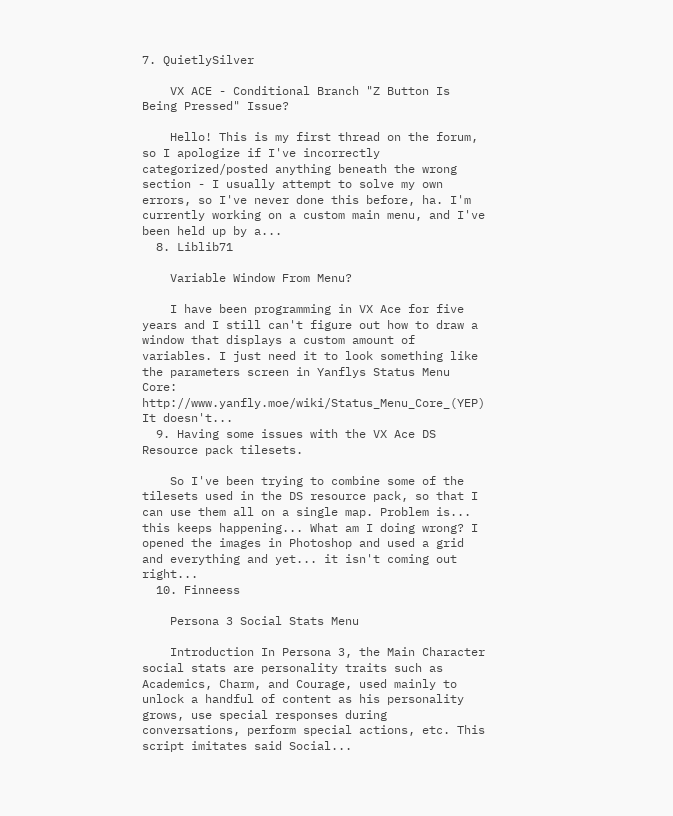7. QuietlySilver

    VX ACE - Conditional Branch "Z Button Is Being Pressed" Issue?

    Hello! This is my first thread on the forum, so I apologize if I've incorrectly categorized/posted anything beneath the wrong section - I usually attempt to solve my own errors, so I've never done this before, ha. I'm currently working on a custom main menu, and I've been held up by a...
  8. Liblib71

    Variable Window From Menu?

    I have been programming in VX Ace for five years and I still can't figure out how to draw a window that displays a custom amount of variables. I just need it to look something like the parameters screen in Yanflys Status Menu Core: http://www.yanfly.moe/wiki/Status_Menu_Core_(YEP) It doesn't...
  9. Having some issues with the VX Ace DS Resource pack tilesets.

    So I've been trying to combine some of the tilesets used in the DS resource pack, so that I can use them all on a single map. Problem is... this keeps happening... What am I doing wrong? I opened the images in Photoshop and used a grid and everything and yet... it isn't coming out right...
  10. Finneess

    Persona 3 Social Stats Menu

    Introduction In Persona 3, the Main Character social stats are personality traits such as Academics, Charm, and Courage, used mainly to unlock a handful of content as his personality grows, use special responses during conversations, perform special actions, etc. This script imitates said Social...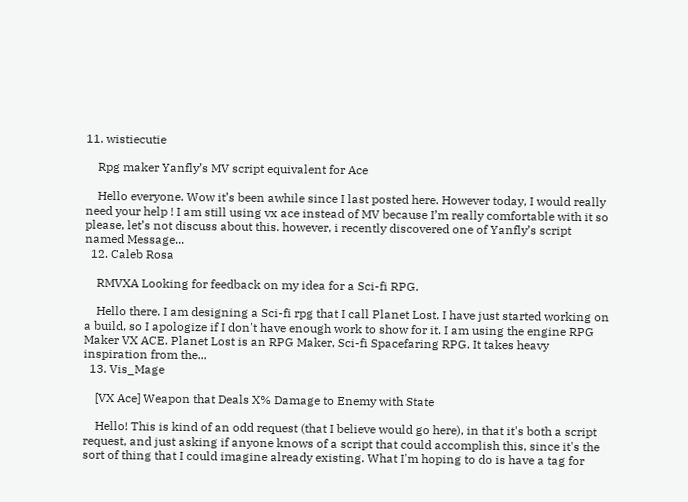11. wistiecutie

    Rpg maker Yanfly’s MV script equivalent for Ace

    Hello everyone. Wow it’s been awhile since I last posted here. However today, I would really need your help ! I am still using vx ace instead of MV because I’m really comfortable with it so please, let’s not discuss about this. however, i recently discovered one of Yanfly’s script named Message...
  12. Caleb Rosa

    RMVXA Looking for feedback on my idea for a Sci-fi RPG.

    Hello there. I am designing a Sci-fi rpg that I call Planet Lost. I have just started working on a build, so I apologize if I don't have enough work to show for it. I am using the engine RPG Maker VX ACE. Planet Lost is an RPG Maker, Sci-fi Spacefaring RPG. It takes heavy inspiration from the...
  13. Vis_Mage

    [VX Ace] Weapon that Deals X% Damage to Enemy with State

    Hello! This is kind of an odd request (that I believe would go here), in that it's both a script request, and just asking if anyone knows of a script that could accomplish this, since it's the sort of thing that I could imagine already existing. What I'm hoping to do is have a tag for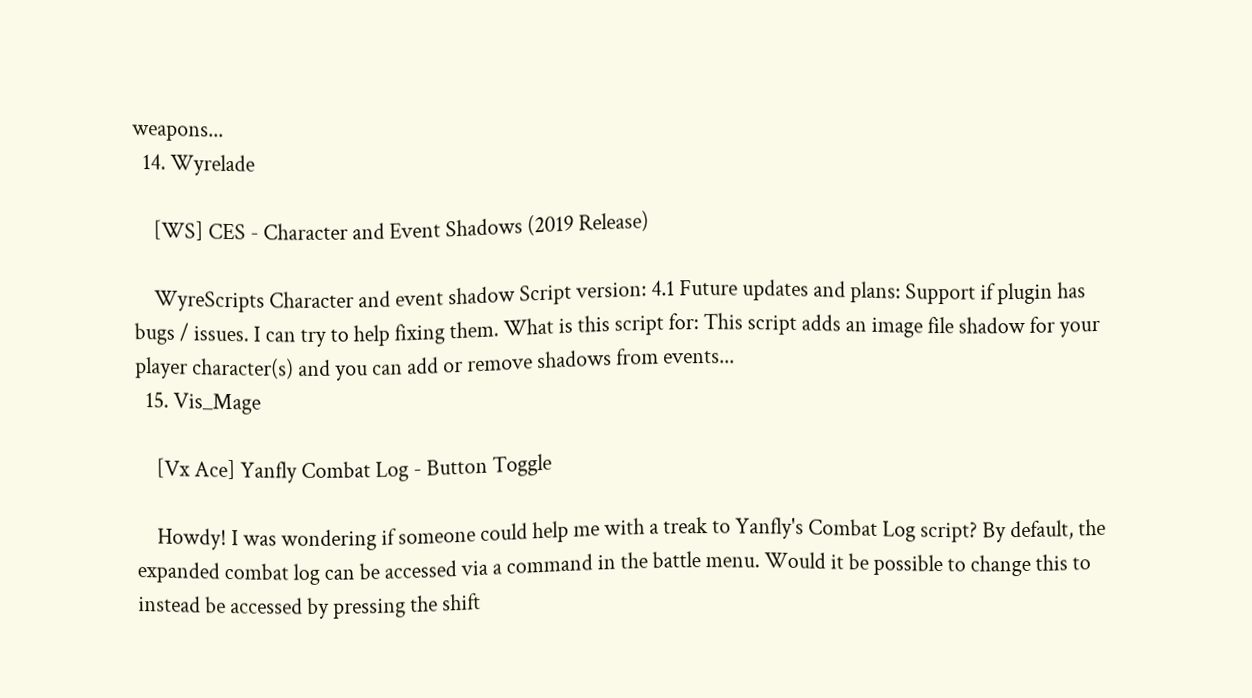weapons...
  14. Wyrelade

    [WS] CES - Character and Event Shadows (2019 Release)

    WyreScripts Character and event shadow Script version: 4.1 Future updates and plans: Support if plugin has bugs / issues. I can try to help fixing them. What is this script for: This script adds an image file shadow for your player character(s) and you can add or remove shadows from events...
  15. Vis_Mage

    [Vx Ace] Yanfly Combat Log - Button Toggle

    Howdy! I was wondering if someone could help me with a treak to Yanfly's Combat Log script? By default, the expanded combat log can be accessed via a command in the battle menu. Would it be possible to change this to instead be accessed by pressing the shift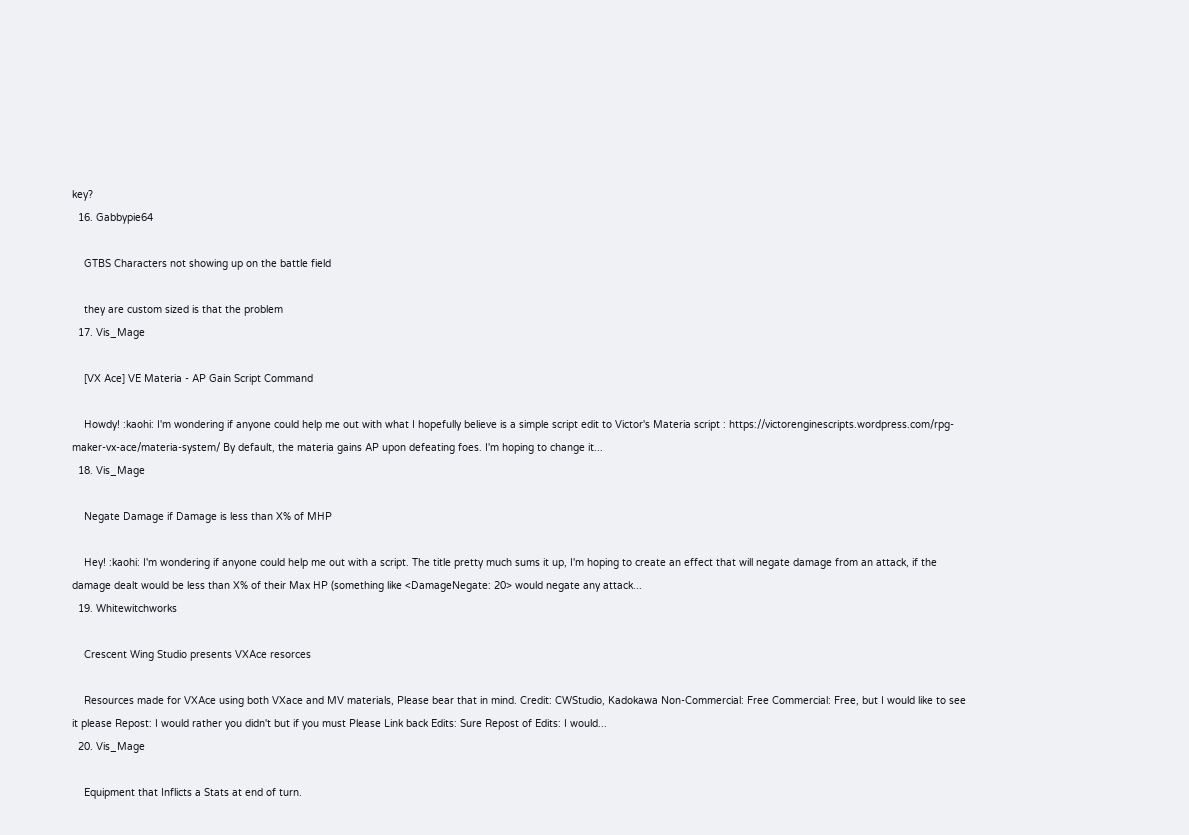key?
  16. Gabbypie64

    GTBS Characters not showing up on the battle field

    they are custom sized is that the problem
  17. Vis_Mage

    [VX Ace] VE Materia - AP Gain Script Command

    Howdy! :kaohi: I'm wondering if anyone could help me out with what I hopefully believe is a simple script edit to Victor's Materia script : https://victorenginescripts.wordpress.com/rpg-maker-vx-ace/materia-system/ By default, the materia gains AP upon defeating foes. I'm hoping to change it...
  18. Vis_Mage

    Negate Damage if Damage is less than X% of MHP

    Hey! :kaohi: I'm wondering if anyone could help me out with a script. The title pretty much sums it up, I'm hoping to create an effect that will negate damage from an attack, if the damage dealt would be less than X% of their Max HP (something like <DamageNegate: 20> would negate any attack...
  19. Whitewitchworks

    Crescent Wing Studio presents VXAce resorces

    Resources made for VXAce using both VXace and MV materials, Please bear that in mind. Credit: CWStudio, Kadokawa Non-Commercial: Free Commercial: Free, but I would like to see it please Repost: I would rather you didn't but if you must Please Link back Edits: Sure Repost of Edits: I would...
  20. Vis_Mage

    Equipment that Inflicts a Stats at end of turn.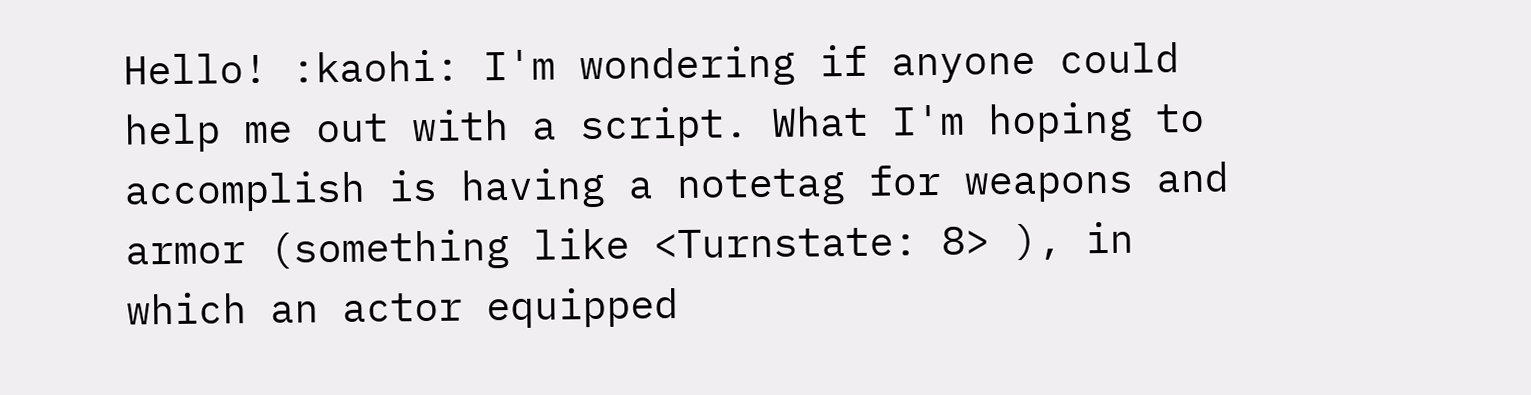Hello! :kaohi: I'm wondering if anyone could help me out with a script. What I'm hoping to accomplish is having a notetag for weapons and armor (something like <Turnstate: 8> ), in which an actor equipped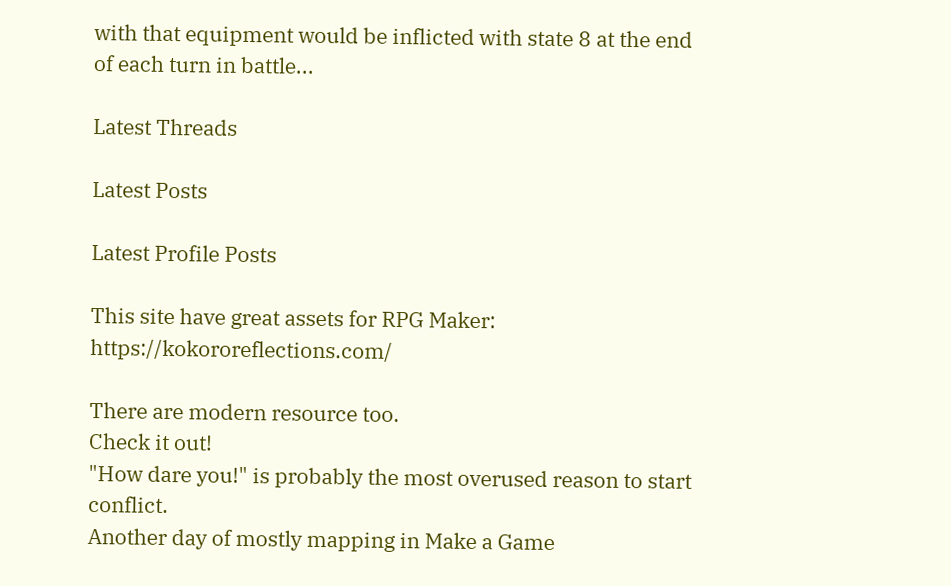with that equipment would be inflicted with state 8 at the end of each turn in battle...

Latest Threads

Latest Posts

Latest Profile Posts

This site have great assets for RPG Maker: https://kokororeflections.com/

There are modern resource too.
Check it out!
"How dare you!" is probably the most overused reason to start conflict.
Another day of mostly mapping in Make a Game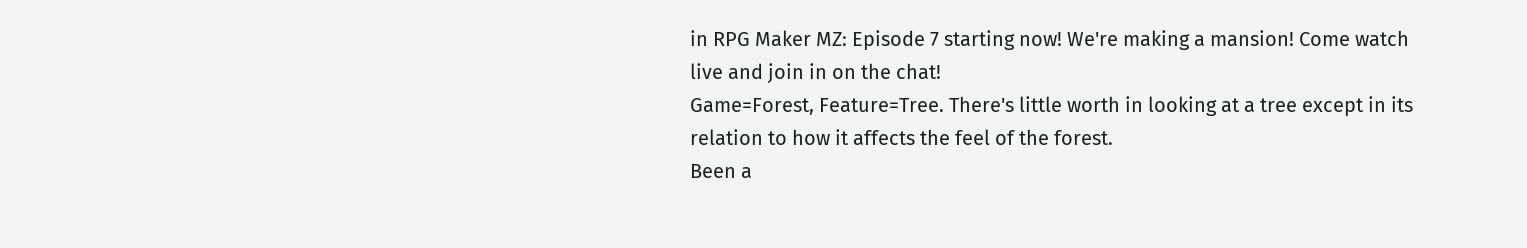in RPG Maker MZ: Episode 7 starting now! We're making a mansion! Come watch live and join in on the chat!
Game=Forest, Feature=Tree. There's little worth in looking at a tree except in its relation to how it affects the feel of the forest.
Been a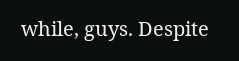while, guys. Despite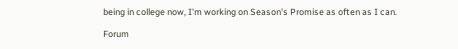being in college now, I'm working on Season's Promise as often as I can.

Forum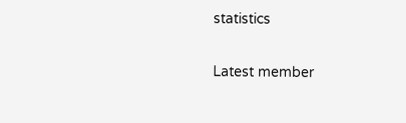statistics

Latest member